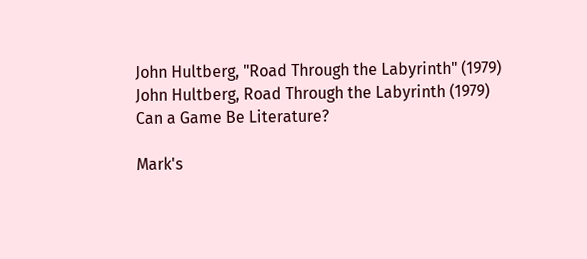John Hultberg, "Road Through the Labyrinth" (1979)
John Hultberg, Road Through the Labyrinth (1979)
Can a Game Be Literature?

Mark's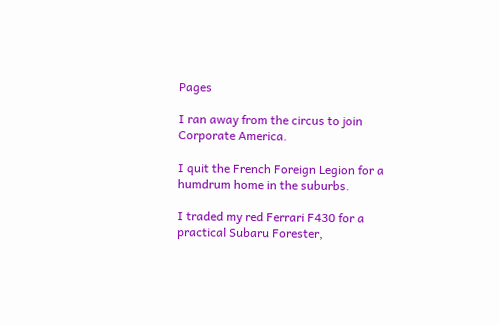Pages

I ran away from the circus to join Corporate America.

I quit the French Foreign Legion for a humdrum home in the suburbs.

I traded my red Ferrari F430 for a practical Subaru Forester,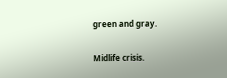green and gray.

Midlife crisis.